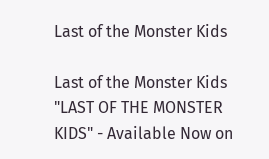Last of the Monster Kids

Last of the Monster Kids
"LAST OF THE MONSTER KIDS" - Available Now on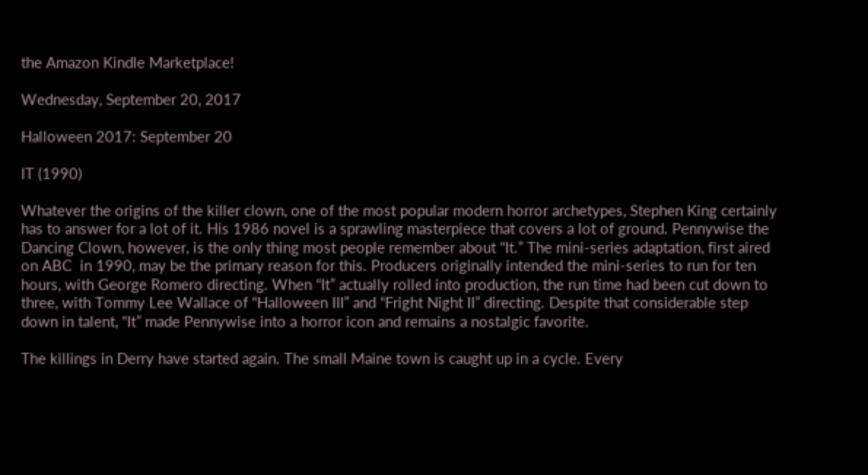the Amazon Kindle Marketplace!

Wednesday, September 20, 2017

Halloween 2017: September 20

IT (1990)

Whatever the origins of the killer clown, one of the most popular modern horror archetypes, Stephen King certainly has to answer for a lot of it. His 1986 novel is a sprawling masterpiece that covers a lot of ground. Pennywise the Dancing Clown, however, is the only thing most people remember about “It.” The mini-series adaptation, first aired on ABC  in 1990, may be the primary reason for this. Producers originally intended the mini-series to run for ten hours, with George Romero directing. When “It” actually rolled into production, the run time had been cut down to three, with Tommy Lee Wallace of “Halloween III” and “Fright Night II” directing. Despite that considerable step down in talent, “It” made Pennywise into a horror icon and remains a nostalgic favorite.

The killings in Derry have started again. The small Maine town is caught up in a cycle. Every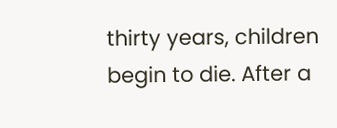thirty years, children begin to die. After a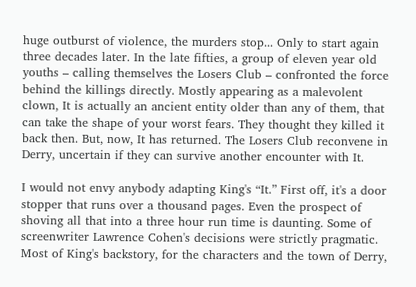huge outburst of violence, the murders stop... Only to start again three decades later. In the late fifties, a group of eleven year old youths – calling themselves the Losers Club – confronted the force behind the killings directly. Mostly appearing as a malevolent clown, It is actually an ancient entity older than any of them, that can take the shape of your worst fears. They thought they killed it back then. But, now, It has returned. The Losers Club reconvene in Derry, uncertain if they can survive another encounter with It.

I would not envy anybody adapting King's “It.” First off, it's a door stopper that runs over a thousand pages. Even the prospect of shoving all that into a three hour run time is daunting. Some of screenwriter Lawrence Cohen's decisions were strictly pragmatic. Most of King's backstory, for the characters and the town of Derry,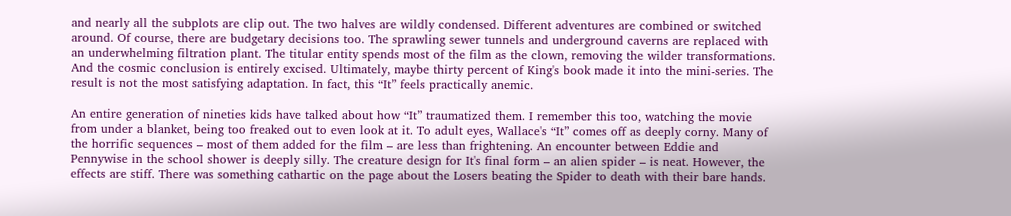and nearly all the subplots are clip out. The two halves are wildly condensed. Different adventures are combined or switched around. Of course, there are budgetary decisions too. The sprawling sewer tunnels and underground caverns are replaced with an underwhelming filtration plant. The titular entity spends most of the film as the clown, removing the wilder transformations. And the cosmic conclusion is entirely excised. Ultimately, maybe thirty percent of King's book made it into the mini-series. The result is not the most satisfying adaptation. In fact, this “It” feels practically anemic.

An entire generation of nineties kids have talked about how “It” traumatized them. I remember this too, watching the movie from under a blanket, being too freaked out to even look at it. To adult eyes, Wallace's “It” comes off as deeply corny. Many of the horrific sequences – most of them added for the film – are less than frightening. An encounter between Eddie and Pennywise in the school shower is deeply silly. The creature design for It's final form – an alien spider – is neat. However, the effects are stiff. There was something cathartic on the page about the Losers beating the Spider to death with their bare hands.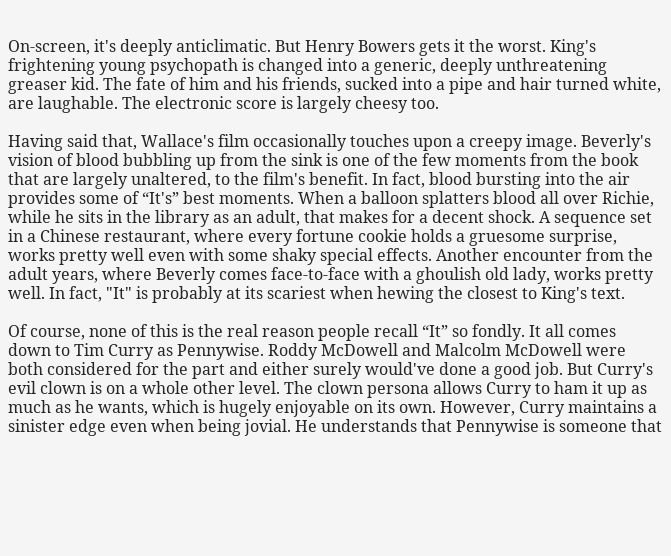On-screen, it's deeply anticlimatic. But Henry Bowers gets it the worst. King's frightening young psychopath is changed into a generic, deeply unthreatening greaser kid. The fate of him and his friends, sucked into a pipe and hair turned white, are laughable. The electronic score is largely cheesy too.

Having said that, Wallace's film occasionally touches upon a creepy image. Beverly's vision of blood bubbling up from the sink is one of the few moments from the book that are largely unaltered, to the film's benefit. In fact, blood bursting into the air provides some of “It's” best moments. When a balloon splatters blood all over Richie, while he sits in the library as an adult, that makes for a decent shock. A sequence set in a Chinese restaurant, where every fortune cookie holds a gruesome surprise, works pretty well even with some shaky special effects. Another encounter from the adult years, where Beverly comes face-to-face with a ghoulish old lady, works pretty well. In fact, "It" is probably at its scariest when hewing the closest to King's text.

Of course, none of this is the real reason people recall “It” so fondly. It all comes down to Tim Curry as Pennywise. Roddy McDowell and Malcolm McDowell were both considered for the part and either surely would've done a good job. But Curry's evil clown is on a whole other level. The clown persona allows Curry to ham it up as much as he wants, which is hugely enjoyable on its own. However, Curry maintains a sinister edge even when being jovial. He understands that Pennywise is someone that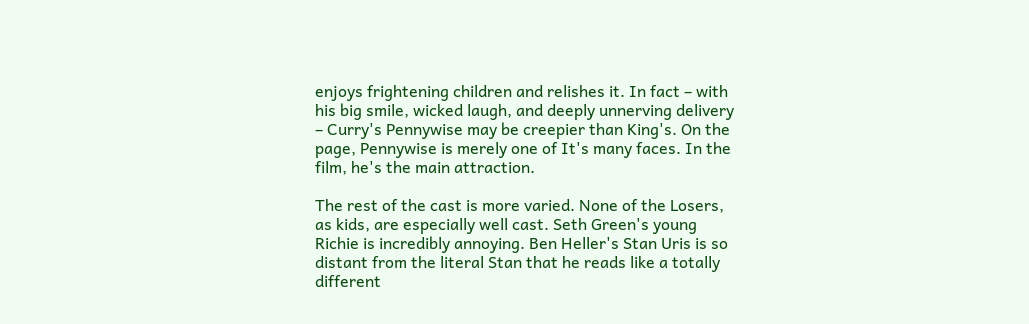enjoys frightening children and relishes it. In fact – with his big smile, wicked laugh, and deeply unnerving delivery – Curry's Pennywise may be creepier than King's. On the page, Pennywise is merely one of It's many faces. In the film, he's the main attraction.

The rest of the cast is more varied. None of the Losers, as kids, are especially well cast. Seth Green's young Richie is incredibly annoying. Ben Heller's Stan Uris is so distant from the literal Stan that he reads like a totally different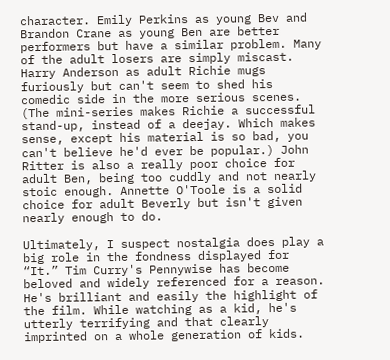character. Emily Perkins as young Bev and Brandon Crane as young Ben are better performers but have a similar problem. Many of the adult losers are simply miscast. Harry Anderson as adult Richie mugs furiously but can't seem to shed his comedic side in the more serious scenes. (The mini-series makes Richie a successful stand-up, instead of a deejay. Which makes sense, except his material is so bad, you can't believe he'd ever be popular.) John Ritter is also a really poor choice for adult Ben, being too cuddly and not nearly stoic enough. Annette O'Toole is a solid choice for adult Beverly but isn't given nearly enough to do.

Ultimately, I suspect nostalgia does play a big role in the fondness displayed for “It.” Tim Curry's Pennywise has become beloved and widely referenced for a reason. He's brilliant and easily the highlight of the film. While watching as a kid, he's utterly terrifying and that clearly imprinted on a whole generation of kids.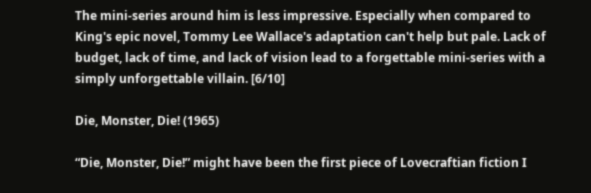The mini-series around him is less impressive. Especially when compared to King's epic novel, Tommy Lee Wallace's adaptation can't help but pale. Lack of budget, lack of time, and lack of vision lead to a forgettable mini-series with a simply unforgettable villain. [6/10]

Die, Monster, Die! (1965)

“Die, Monster, Die!” might have been the first piece of Lovecraftian fiction I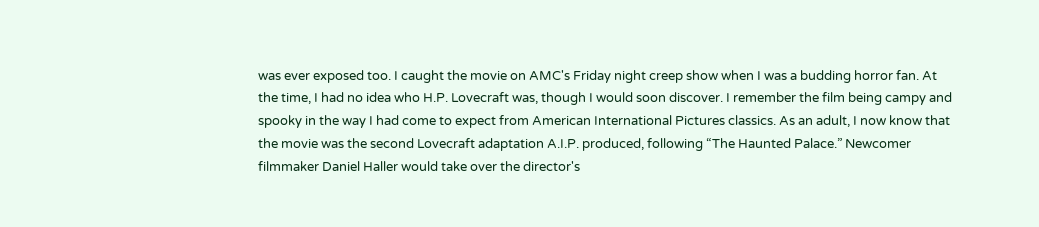was ever exposed too. I caught the movie on AMC's Friday night creep show when I was a budding horror fan. At the time, I had no idea who H.P. Lovecraft was, though I would soon discover. I remember the film being campy and spooky in the way I had come to expect from American International Pictures classics. As an adult, I now know that the movie was the second Lovecraft adaptation A.I.P. produced, following “The Haunted Palace.” Newcomer filmmaker Daniel Haller would take over the director's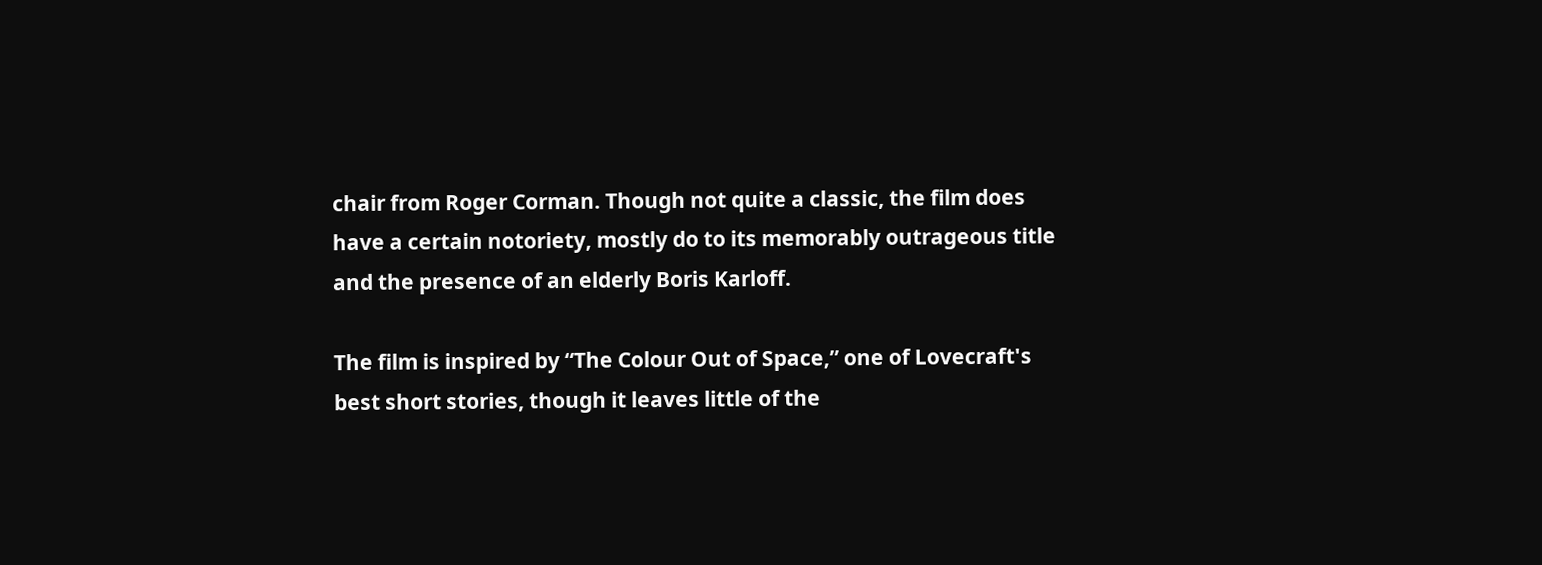chair from Roger Corman. Though not quite a classic, the film does have a certain notoriety, mostly do to its memorably outrageous title and the presence of an elderly Boris Karloff.

The film is inspired by “The Colour Out of Space,” one of Lovecraft's best short stories, though it leaves little of the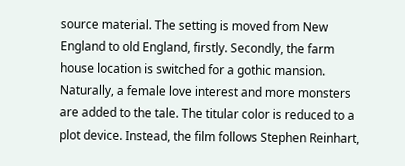source material. The setting is moved from New England to old England, firstly. Secondly, the farm house location is switched for a gothic mansion. Naturally, a female love interest and more monsters are added to the tale. The titular color is reduced to a plot device. Instead, the film follows Stephen Reinhart,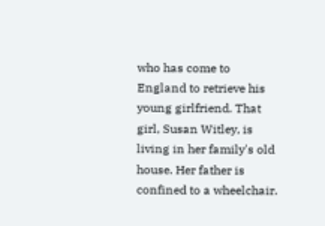who has come to England to retrieve his young girlfriend. That girl, Susan Witley, is living in her family's old house. Her father is confined to a wheelchair.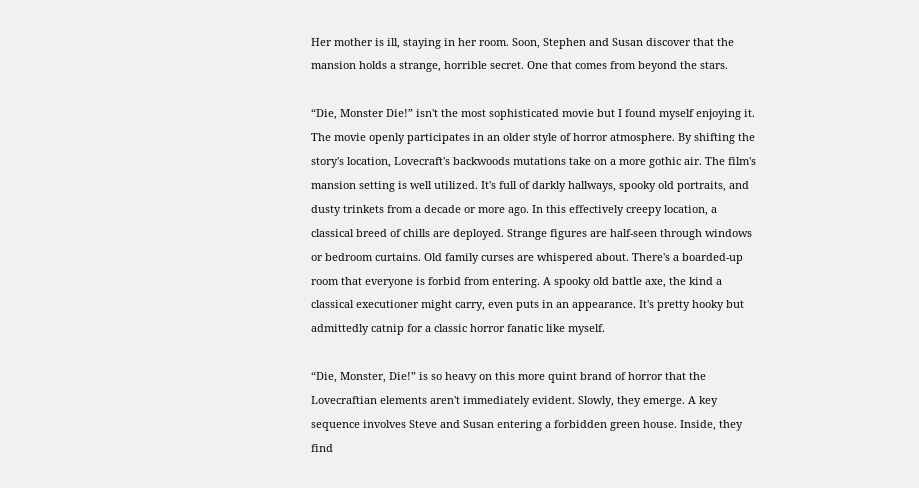Her mother is ill, staying in her room. Soon, Stephen and Susan discover that the mansion holds a strange, horrible secret. One that comes from beyond the stars.

“Die, Monster Die!” isn't the most sophisticated movie but I found myself enjoying it. The movie openly participates in an older style of horror atmosphere. By shifting the story's location, Lovecraft's backwoods mutations take on a more gothic air. The film's mansion setting is well utilized. It's full of darkly hallways, spooky old portraits, and dusty trinkets from a decade or more ago. In this effectively creepy location, a classical breed of chills are deployed. Strange figures are half-seen through windows or bedroom curtains. Old family curses are whispered about. There's a boarded-up room that everyone is forbid from entering. A spooky old battle axe, the kind a classical executioner might carry, even puts in an appearance. It's pretty hooky but admittedly catnip for a classic horror fanatic like myself.

“Die, Monster, Die!” is so heavy on this more quint brand of horror that the Lovecraftian elements aren't immediately evident. Slowly, they emerge. A key sequence involves Steve and Susan entering a forbidden green house. Inside, they find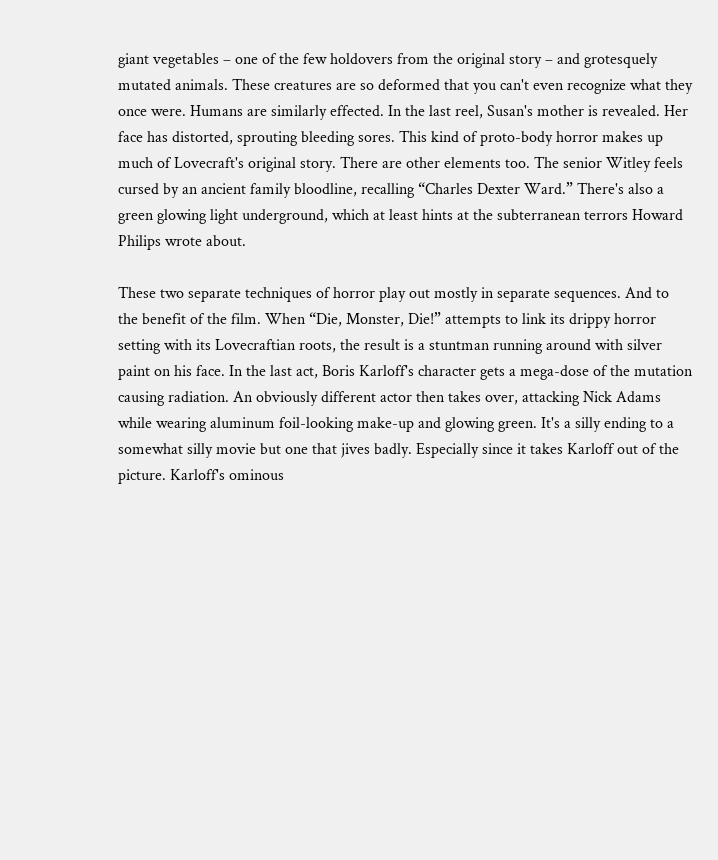giant vegetables – one of the few holdovers from the original story – and grotesquely mutated animals. These creatures are so deformed that you can't even recognize what they once were. Humans are similarly effected. In the last reel, Susan's mother is revealed. Her face has distorted, sprouting bleeding sores. This kind of proto-body horror makes up much of Lovecraft's original story. There are other elements too. The senior Witley feels cursed by an ancient family bloodline, recalling “Charles Dexter Ward.” There's also a green glowing light underground, which at least hints at the subterranean terrors Howard Philips wrote about.

These two separate techniques of horror play out mostly in separate sequences. And to the benefit of the film. When “Die, Monster, Die!” attempts to link its drippy horror setting with its Lovecraftian roots, the result is a stuntman running around with silver paint on his face. In the last act, Boris Karloff's character gets a mega-dose of the mutation causing radiation. An obviously different actor then takes over, attacking Nick Adams while wearing aluminum foil-looking make-up and glowing green. It's a silly ending to a somewhat silly movie but one that jives badly. Especially since it takes Karloff out of the picture. Karloff's ominous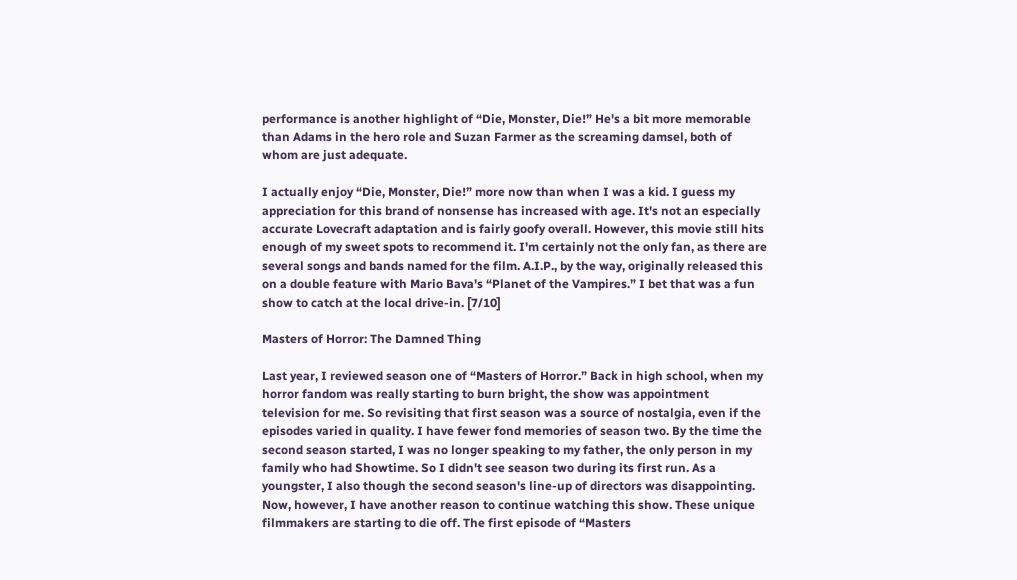performance is another highlight of “Die, Monster, Die!” He's a bit more memorable than Adams in the hero role and Suzan Farmer as the screaming damsel, both of whom are just adequate.

I actually enjoy “Die, Monster, Die!” more now than when I was a kid. I guess my appreciation for this brand of nonsense has increased with age. It's not an especially accurate Lovecraft adaptation and is fairly goofy overall. However, this movie still hits enough of my sweet spots to recommend it. I'm certainly not the only fan, as there are several songs and bands named for the film. A.I.P., by the way, originally released this on a double feature with Mario Bava's “Planet of the Vampires.” I bet that was a fun show to catch at the local drive-in. [7/10]

Masters of Horror: The Damned Thing

Last year, I reviewed season one of “Masters of Horror.” Back in high school, when my horror fandom was really starting to burn bright, the show was appointment television for me. So revisiting that first season was a source of nostalgia, even if the episodes varied in quality. I have fewer fond memories of season two. By the time the second season started, I was no longer speaking to my father, the only person in my family who had Showtime. So I didn't see season two during its first run. As a youngster, I also though the second season's line-up of directors was disappointing. Now, however, I have another reason to continue watching this show. These unique filmmakers are starting to die off. The first episode of “Masters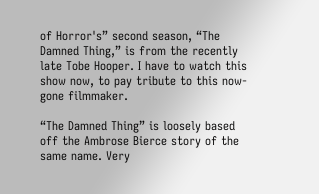of Horror's” second season, “The Damned Thing,” is from the recently late Tobe Hooper. I have to watch this show now, to pay tribute to this now-gone filmmaker.

“The Damned Thing” is loosely based off the Ambrose Bierce story of the same name. Very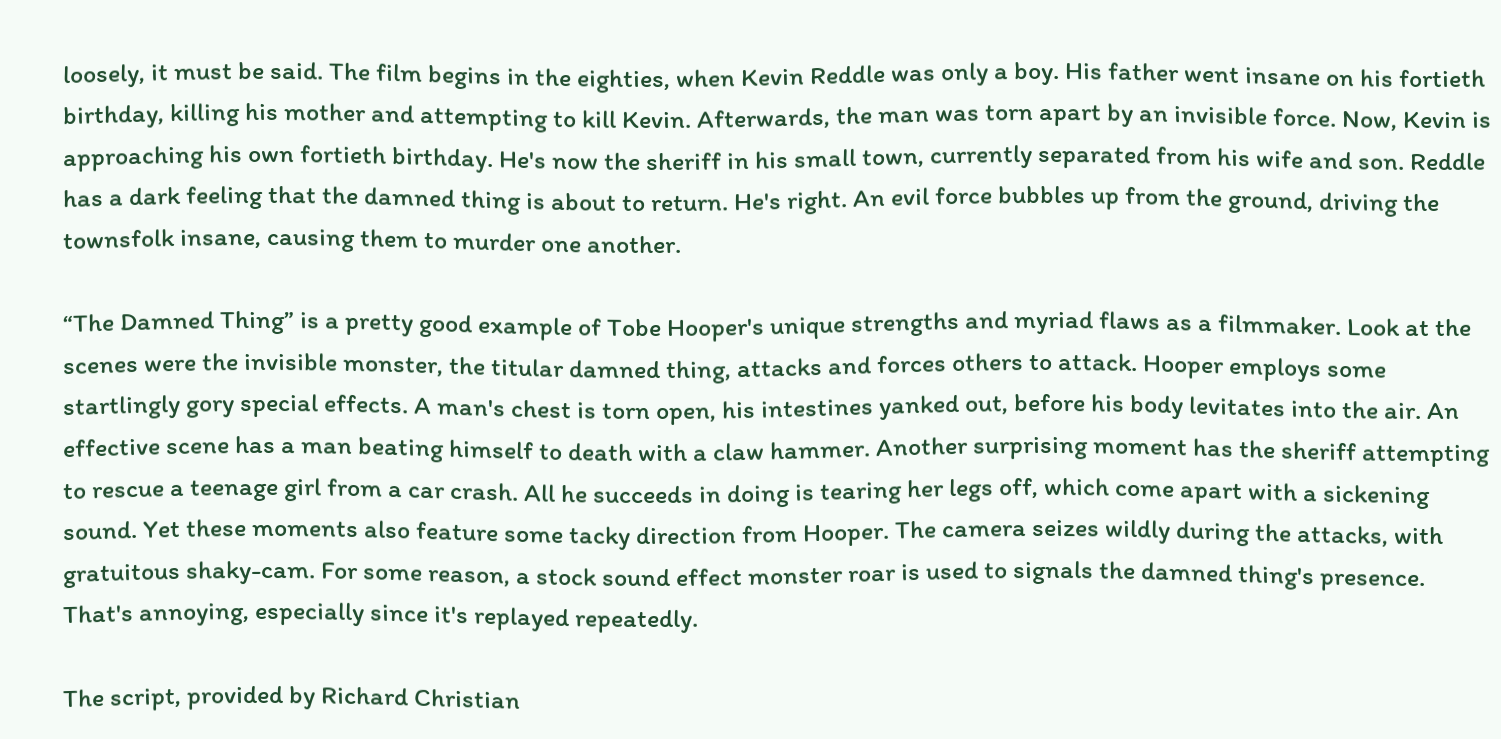loosely, it must be said. The film begins in the eighties, when Kevin Reddle was only a boy. His father went insane on his fortieth birthday, killing his mother and attempting to kill Kevin. Afterwards, the man was torn apart by an invisible force. Now, Kevin is approaching his own fortieth birthday. He's now the sheriff in his small town, currently separated from his wife and son. Reddle has a dark feeling that the damned thing is about to return. He's right. An evil force bubbles up from the ground, driving the townsfolk insane, causing them to murder one another.

“The Damned Thing” is a pretty good example of Tobe Hooper's unique strengths and myriad flaws as a filmmaker. Look at the scenes were the invisible monster, the titular damned thing, attacks and forces others to attack. Hooper employs some startlingly gory special effects. A man's chest is torn open, his intestines yanked out, before his body levitates into the air. An effective scene has a man beating himself to death with a claw hammer. Another surprising moment has the sheriff attempting to rescue a teenage girl from a car crash. All he succeeds in doing is tearing her legs off, which come apart with a sickening sound. Yet these moments also feature some tacky direction from Hooper. The camera seizes wildly during the attacks, with gratuitous shaky-cam. For some reason, a stock sound effect monster roar is used to signals the damned thing's presence. That's annoying, especially since it's replayed repeatedly.

The script, provided by Richard Christian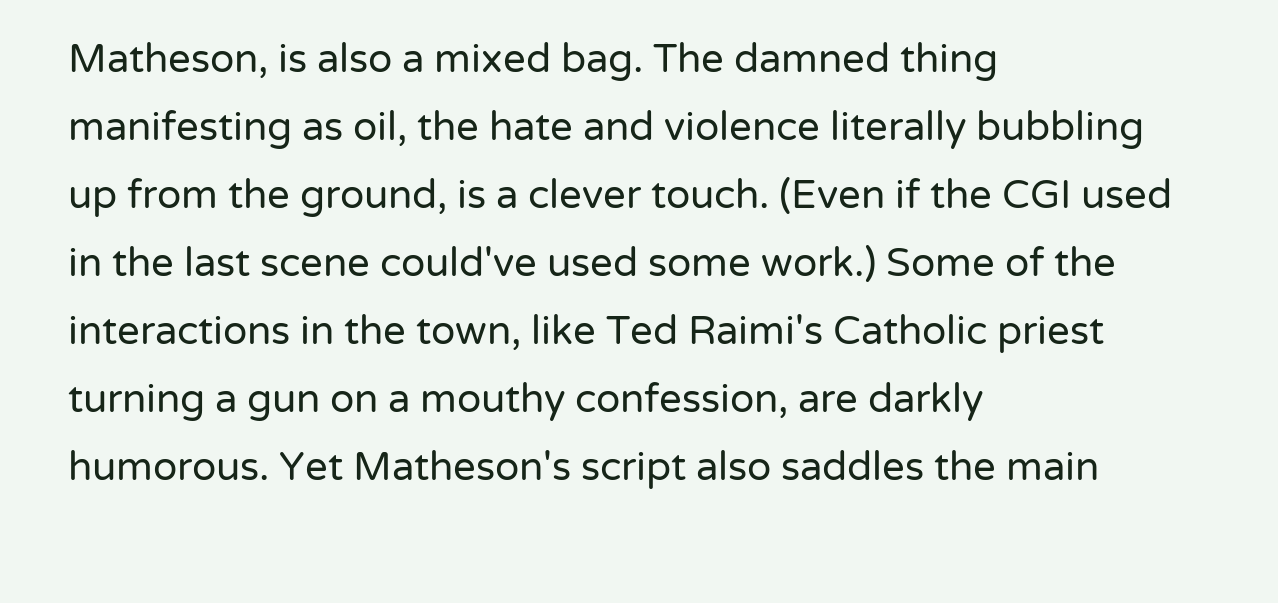Matheson, is also a mixed bag. The damned thing manifesting as oil, the hate and violence literally bubbling up from the ground, is a clever touch. (Even if the CGI used in the last scene could've used some work.) Some of the interactions in the town, like Ted Raimi's Catholic priest turning a gun on a mouthy confession, are darkly humorous. Yet Matheson's script also saddles the main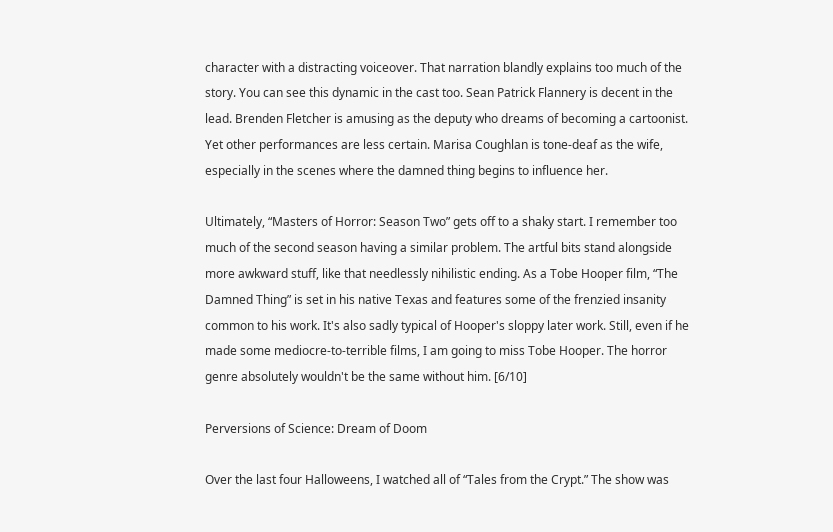character with a distracting voiceover. That narration blandly explains too much of the story. You can see this dynamic in the cast too. Sean Patrick Flannery is decent in the lead. Brenden Fletcher is amusing as the deputy who dreams of becoming a cartoonist. Yet other performances are less certain. Marisa Coughlan is tone-deaf as the wife, especially in the scenes where the damned thing begins to influence her.

Ultimately, “Masters of Horror: Season Two” gets off to a shaky start. I remember too much of the second season having a similar problem. The artful bits stand alongside more awkward stuff, like that needlessly nihilistic ending. As a Tobe Hooper film, “The Damned Thing” is set in his native Texas and features some of the frenzied insanity common to his work. It's also sadly typical of Hooper's sloppy later work. Still, even if he made some mediocre-to-terrible films, I am going to miss Tobe Hooper. The horror genre absolutely wouldn't be the same without him. [6/10]

Perversions of Science: Dream of Doom

Over the last four Halloweens, I watched all of “Tales from the Crypt.” The show was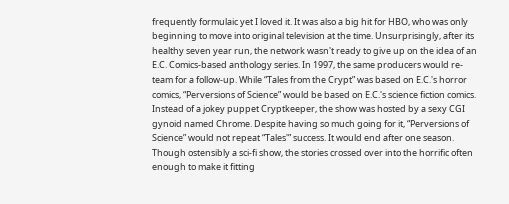frequently formulaic yet I loved it. It was also a big hit for HBO, who was only beginning to move into original television at the time. Unsurprisingly, after its healthy seven year run, the network wasn't ready to give up on the idea of an E.C. Comics-based anthology series. In 1997, the same producers would re-team for a follow-up. While “Tales from the Crypt” was based on E.C.'s horror comics, “Perversions of Science” would be based on E.C.'s science fiction comics. Instead of a jokey puppet Cryptkeeper, the show was hosted by a sexy CGI gynoid named Chrome. Despite having so much going for it, “Perversions of Science” would not repeat “Tales'” success. It would end after one season. Though ostensibly a sci-fi show, the stories crossed over into the horrific often enough to make it fitting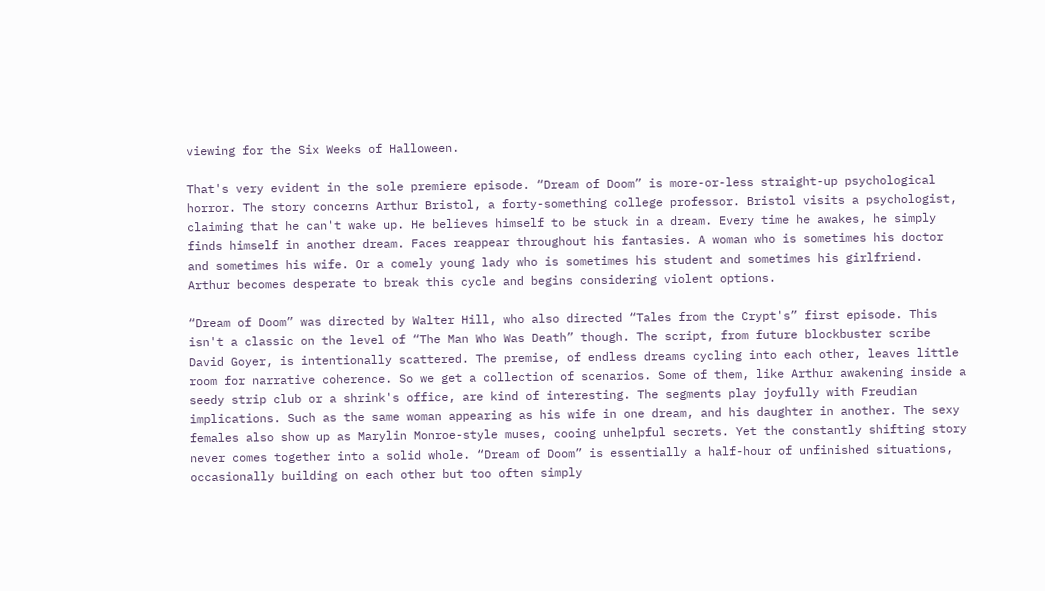viewing for the Six Weeks of Halloween.

That's very evident in the sole premiere episode. “Dream of Doom” is more-or-less straight-up psychological horror. The story concerns Arthur Bristol, a forty-something college professor. Bristol visits a psychologist, claiming that he can't wake up. He believes himself to be stuck in a dream. Every time he awakes, he simply finds himself in another dream. Faces reappear throughout his fantasies. A woman who is sometimes his doctor and sometimes his wife. Or a comely young lady who is sometimes his student and sometimes his girlfriend. Arthur becomes desperate to break this cycle and begins considering violent options.

“Dream of Doom” was directed by Walter Hill, who also directed “Tales from the Crypt's” first episode. This isn't a classic on the level of “The Man Who Was Death” though. The script, from future blockbuster scribe David Goyer, is intentionally scattered. The premise, of endless dreams cycling into each other, leaves little room for narrative coherence. So we get a collection of scenarios. Some of them, like Arthur awakening inside a seedy strip club or a shrink's office, are kind of interesting. The segments play joyfully with Freudian implications. Such as the same woman appearing as his wife in one dream, and his daughter in another. The sexy females also show up as Marylin Monroe-style muses, cooing unhelpful secrets. Yet the constantly shifting story never comes together into a solid whole. “Dream of Doom” is essentially a half-hour of unfinished situations, occasionally building on each other but too often simply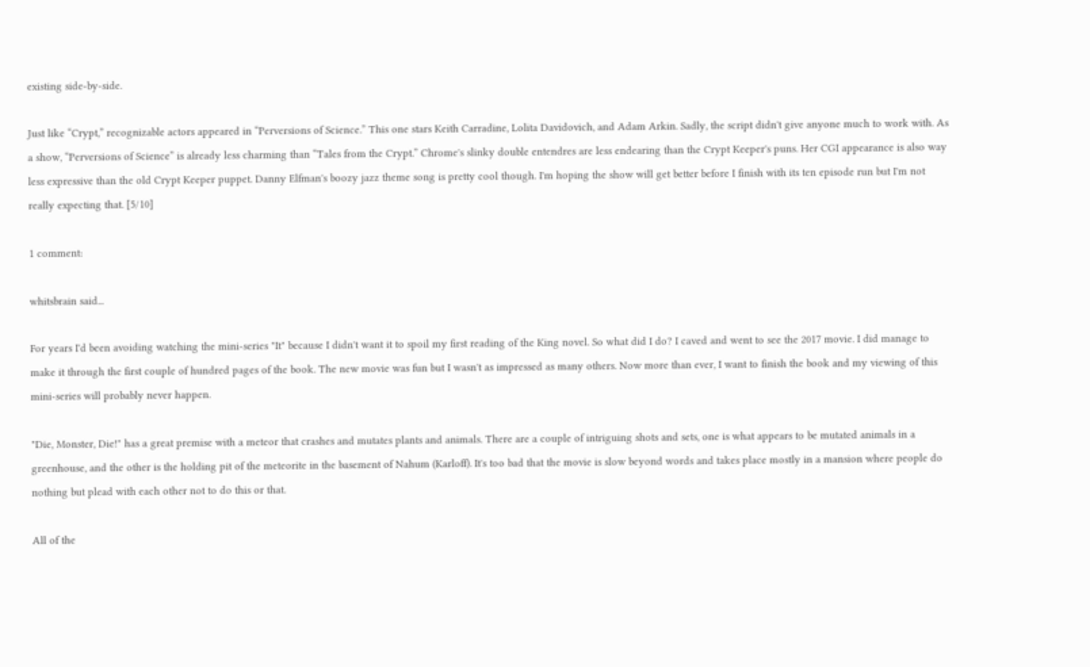existing side-by-side.

Just like “Crypt,” recognizable actors appeared in “Perversions of Science.” This one stars Keith Carradine, Lolita Davidovich, and Adam Arkin. Sadly, the script didn't give anyone much to work with. As a show, “Perversions of Science” is already less charming than “Tales from the Crypt.” Chrome's slinky double entendres are less endearing than the Crypt Keeper's puns. Her CGI appearance is also way less expressive than the old Crypt Keeper puppet. Danny Elfman's boozy jazz theme song is pretty cool though. I'm hoping the show will get better before I finish with its ten episode run but I'm not really expecting that. [5/10]

1 comment:

whitsbrain said...

For years I'd been avoiding watching the mini-series "It" because I didn't want it to spoil my first reading of the King novel. So what did I do? I caved and went to see the 2017 movie. I did manage to make it through the first couple of hundred pages of the book. The new movie was fun but I wasn't as impressed as many others. Now more than ever, I want to finish the book and my viewing of this mini-series will probably never happen.

"Die, Monster, Die!" has a great premise with a meteor that crashes and mutates plants and animals. There are a couple of intriguing shots and sets, one is what appears to be mutated animals in a greenhouse, and the other is the holding pit of the meteorite in the basement of Nahum (Karloff). It's too bad that the movie is slow beyond words and takes place mostly in a mansion where people do nothing but plead with each other not to do this or that.

All of the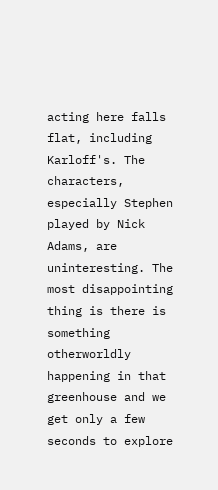acting here falls flat, including Karloff's. The characters, especially Stephen played by Nick Adams, are uninteresting. The most disappointing thing is there is something otherworldly happening in that greenhouse and we get only a few seconds to explore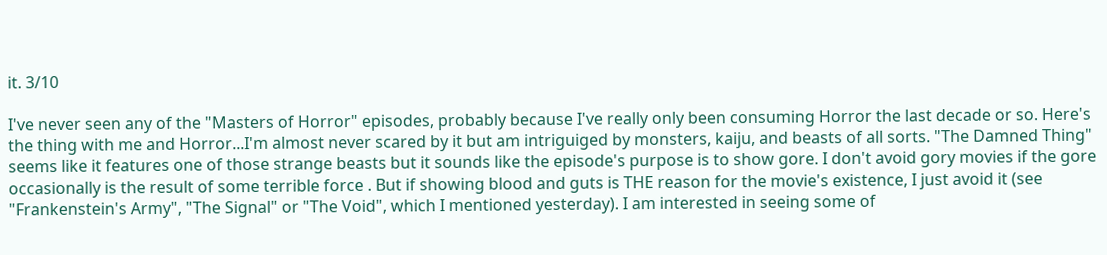it. 3/10

I've never seen any of the "Masters of Horror" episodes, probably because I've really only been consuming Horror the last decade or so. Here's the thing with me and Horror...I'm almost never scared by it but am intriguiged by monsters, kaiju, and beasts of all sorts. "The Damned Thing" seems like it features one of those strange beasts but it sounds like the episode's purpose is to show gore. I don't avoid gory movies if the gore occasionally is the result of some terrible force . But if showing blood and guts is THE reason for the movie's existence, I just avoid it (see "Frankenstein's Army", "The Signal" or "The Void", which I mentioned yesterday). I am interested in seeing some of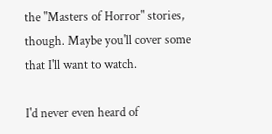the "Masters of Horror" stories, though. Maybe you'll cover some that I'll want to watch.

I'd never even heard of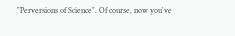"Perversions of Science". Of course, now you've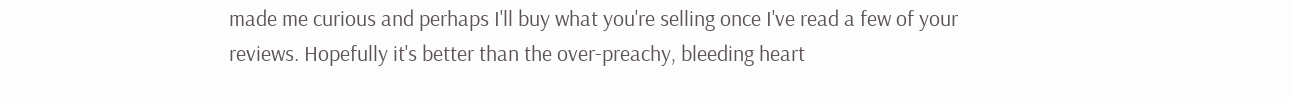made me curious and perhaps I'll buy what you're selling once I've read a few of your reviews. Hopefully it's better than the over-preachy, bleeding heart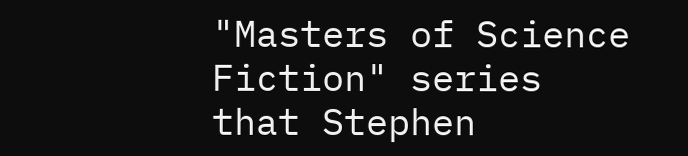"Masters of Science Fiction" series that Stephen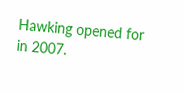Hawking opened for in 2007.